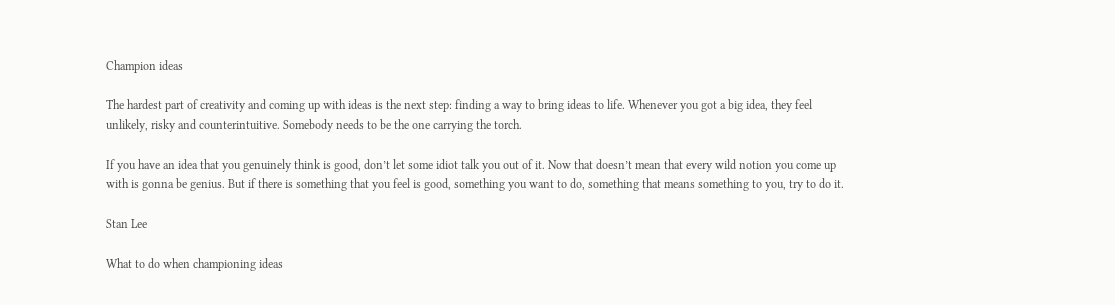Champion ideas

The hardest part of creativity and coming up with ideas is the next step: finding a way to bring ideas to life. Whenever you got a big idea, they feel unlikely, risky and counterintuitive. Somebody needs to be the one carrying the torch.

If you have an idea that you genuinely think is good, don’t let some idiot talk you out of it. Now that doesn’t mean that every wild notion you come up with is gonna be genius. But if there is something that you feel is good, something you want to do, something that means something to you, try to do it.

Stan Lee

What to do when championing ideas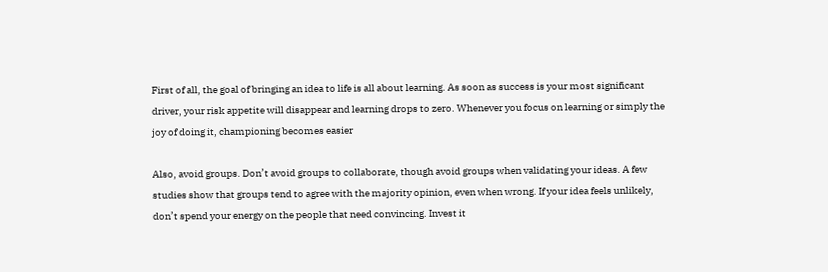First of all, the goal of bringing an idea to life is all about learning. As soon as success is your most significant driver, your risk appetite will disappear and learning drops to zero. Whenever you focus on learning or simply the joy of doing it, championing becomes easier

Also, avoid groups. Don’t avoid groups to collaborate, though avoid groups when validating your ideas. A few studies show that groups tend to agree with the majority opinion, even when wrong. If your idea feels unlikely, don’t spend your energy on the people that need convincing. Invest it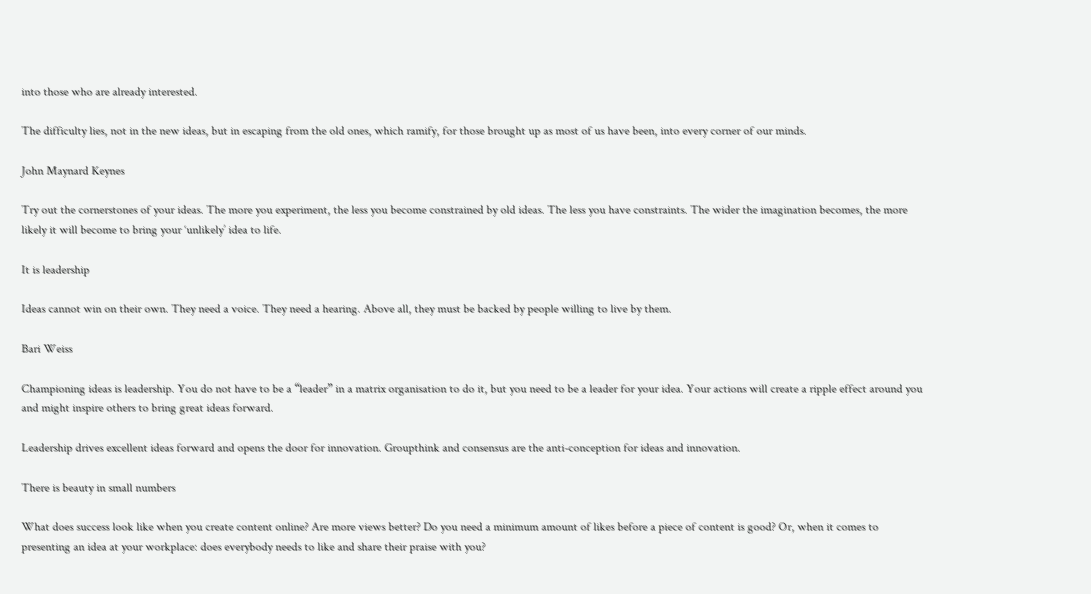into those who are already interested.

The difficulty lies, not in the new ideas, but in escaping from the old ones, which ramify, for those brought up as most of us have been, into every corner of our minds.

John Maynard Keynes

Try out the cornerstones of your ideas. The more you experiment, the less you become constrained by old ideas. The less you have constraints. The wider the imagination becomes, the more likely it will become to bring your ‘unlikely’ idea to life.

It is leadership

Ideas cannot win on their own. They need a voice. They need a hearing. Above all, they must be backed by people willing to live by them.

Bari Weiss

Championing ideas is leadership. You do not have to be a “leader” in a matrix organisation to do it, but you need to be a leader for your idea. Your actions will create a ripple effect around you and might inspire others to bring great ideas forward.

Leadership drives excellent ideas forward and opens the door for innovation. Groupthink and consensus are the anti-conception for ideas and innovation.

There is beauty in small numbers

What does success look like when you create content online? Are more views better? Do you need a minimum amount of likes before a piece of content is good? Or, when it comes to presenting an idea at your workplace: does everybody needs to like and share their praise with you?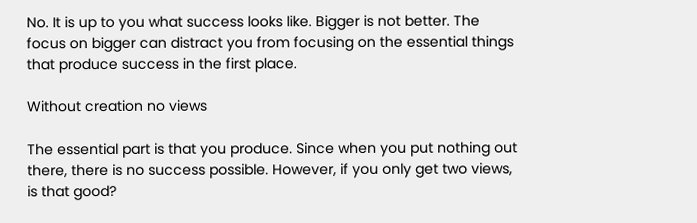No. It is up to you what success looks like. Bigger is not better. The focus on bigger can distract you from focusing on the essential things that produce success in the first place.

Without creation no views

The essential part is that you produce. Since when you put nothing out there, there is no success possible. However, if you only get two views, is that good?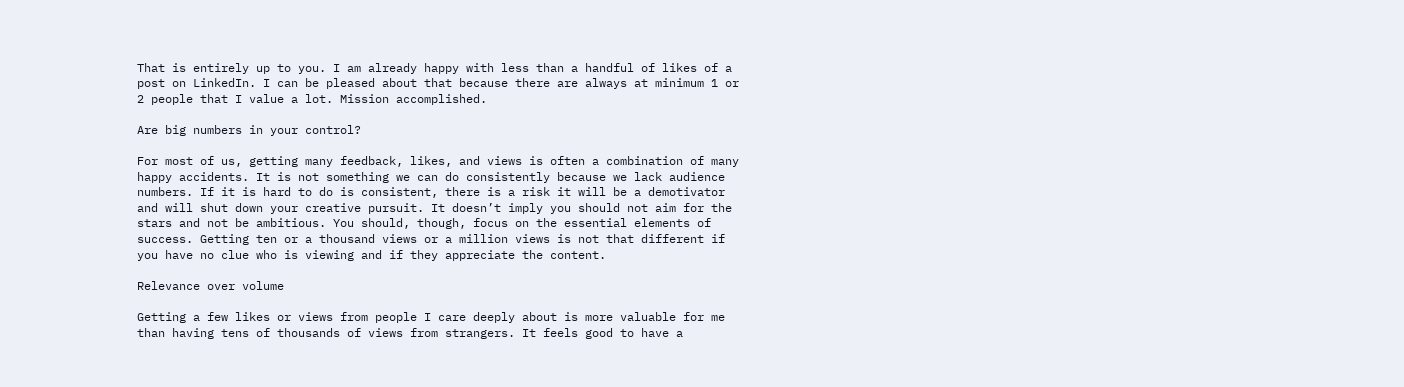That is entirely up to you. I am already happy with less than a handful of likes of a post on LinkedIn. I can be pleased about that because there are always at minimum 1 or 2 people that I value a lot. Mission accomplished.

Are big numbers in your control?

For most of us, getting many feedback, likes, and views is often a combination of many happy accidents. It is not something we can do consistently because we lack audience numbers. If it is hard to do is consistent, there is a risk it will be a demotivator and will shut down your creative pursuit. It doesn’t imply you should not aim for the stars and not be ambitious. You should, though, focus on the essential elements of success. Getting ten or a thousand views or a million views is not that different if you have no clue who is viewing and if they appreciate the content.

Relevance over volume

Getting a few likes or views from people I care deeply about is more valuable for me than having tens of thousands of views from strangers. It feels good to have a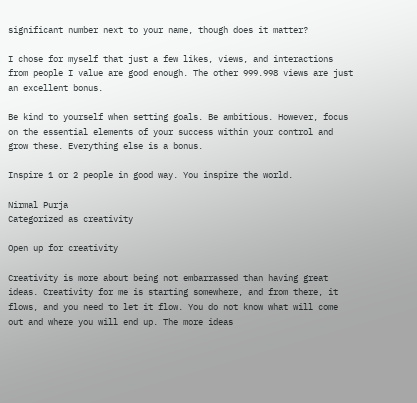significant number next to your name, though does it matter?

I chose for myself that just a few likes, views, and interactions from people I value are good enough. The other 999.998 views are just an excellent bonus.

Be kind to yourself when setting goals. Be ambitious. However, focus on the essential elements of your success within your control and grow these. Everything else is a bonus.

Inspire 1 or 2 people in good way. You inspire the world.

Nirmal Purja
Categorized as creativity

Open up for creativity

Creativity is more about being not embarrassed than having great ideas. Creativity for me is starting somewhere, and from there, it flows, and you need to let it flow. You do not know what will come out and where you will end up. The more ideas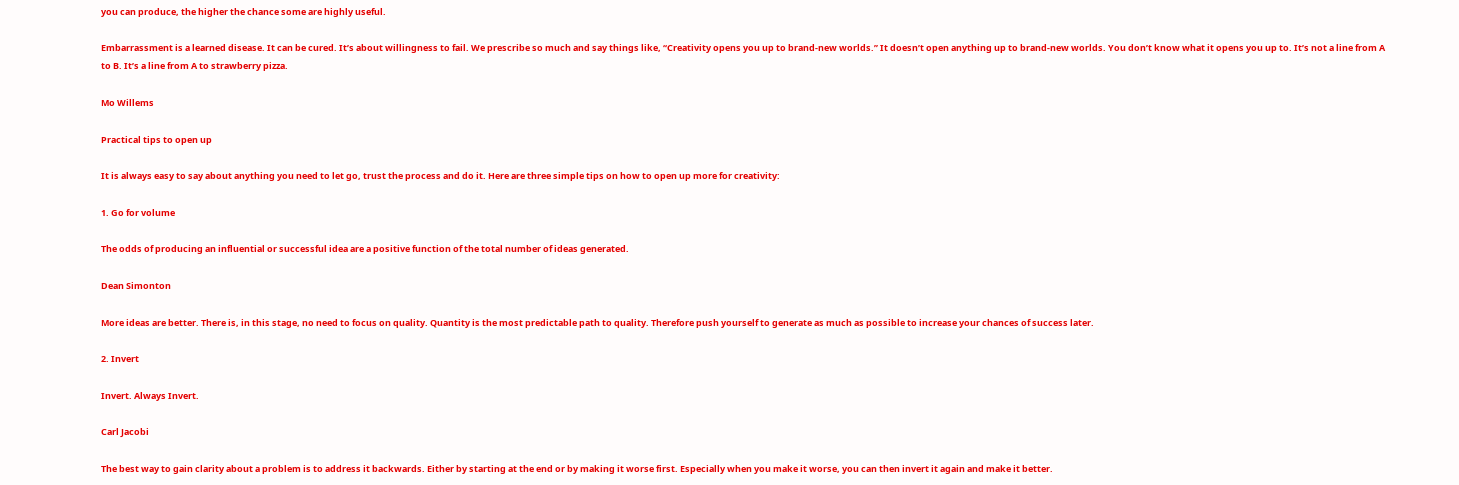you can produce, the higher the chance some are highly useful.

Embarrassment is a learned disease. It can be cured. It’s about willingness to fail. We prescribe so much and say things like, ‘‘Creativity opens you up to brand-new worlds.’’ It doesn’t open anything up to brand-new worlds. You don’t know what it opens you up to. It’s not a line from A to B. It’s a line from A to strawberry pizza.

Mo Willems

Practical tips to open up

It is always easy to say about anything you need to let go, trust the process and do it. Here are three simple tips on how to open up more for creativity:

1. Go for volume

The odds of producing an influential or successful idea are a positive function of the total number of ideas generated.

Dean Simonton

More ideas are better. There is, in this stage, no need to focus on quality. Quantity is the most predictable path to quality. Therefore push yourself to generate as much as possible to increase your chances of success later.

2. Invert

Invert. Always Invert.

Carl Jacobi

The best way to gain clarity about a problem is to address it backwards. Either by starting at the end or by making it worse first. Especially when you make it worse, you can then invert it again and make it better.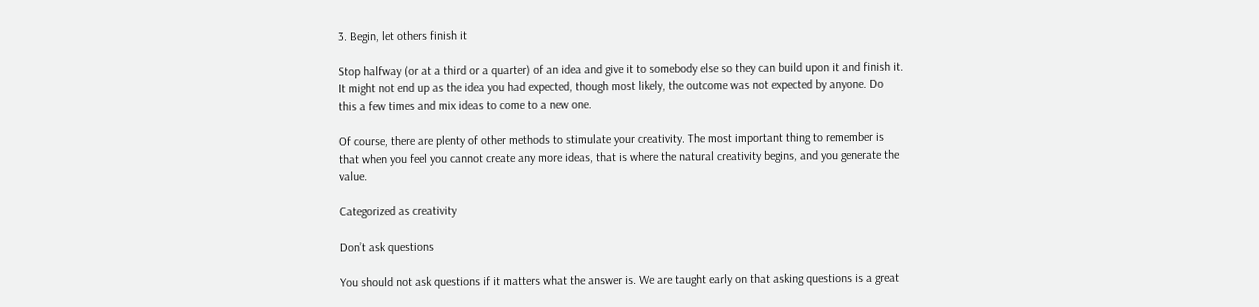3. Begin, let others finish it

Stop halfway (or at a third or a quarter) of an idea and give it to somebody else so they can build upon it and finish it. It might not end up as the idea you had expected, though most likely, the outcome was not expected by anyone. Do this a few times and mix ideas to come to a new one.

Of course, there are plenty of other methods to stimulate your creativity. The most important thing to remember is that when you feel you cannot create any more ideas, that is where the natural creativity begins, and you generate the value.

Categorized as creativity

Don’t ask questions

You should not ask questions if it matters what the answer is. We are taught early on that asking questions is a great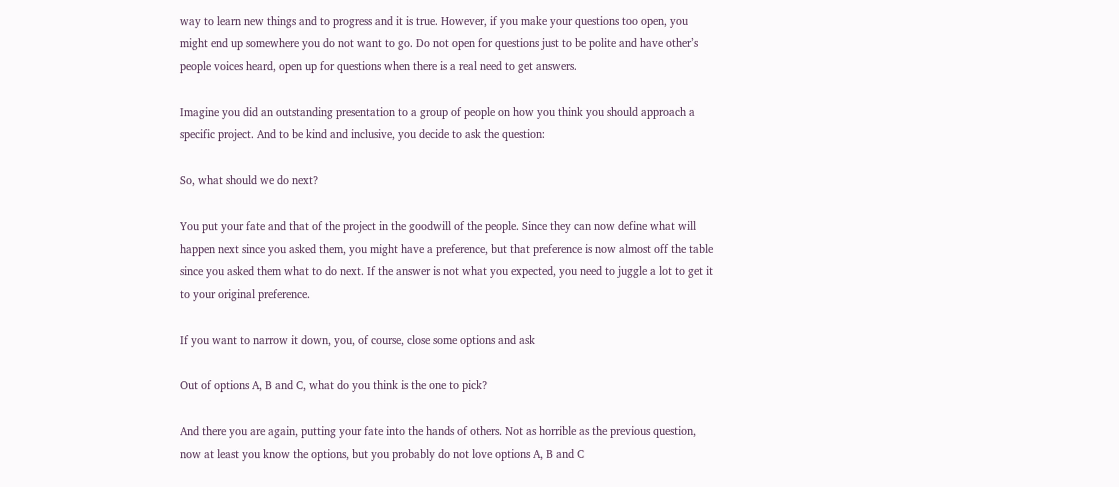way to learn new things and to progress and it is true. However, if you make your questions too open, you might end up somewhere you do not want to go. Do not open for questions just to be polite and have other’s people voices heard, open up for questions when there is a real need to get answers.

Imagine you did an outstanding presentation to a group of people on how you think you should approach a specific project. And to be kind and inclusive, you decide to ask the question:

So, what should we do next?

You put your fate and that of the project in the goodwill of the people. Since they can now define what will happen next since you asked them, you might have a preference, but that preference is now almost off the table since you asked them what to do next. If the answer is not what you expected, you need to juggle a lot to get it to your original preference.

If you want to narrow it down, you, of course, close some options and ask

Out of options A, B and C, what do you think is the one to pick?

And there you are again, putting your fate into the hands of others. Not as horrible as the previous question, now at least you know the options, but you probably do not love options A, B and C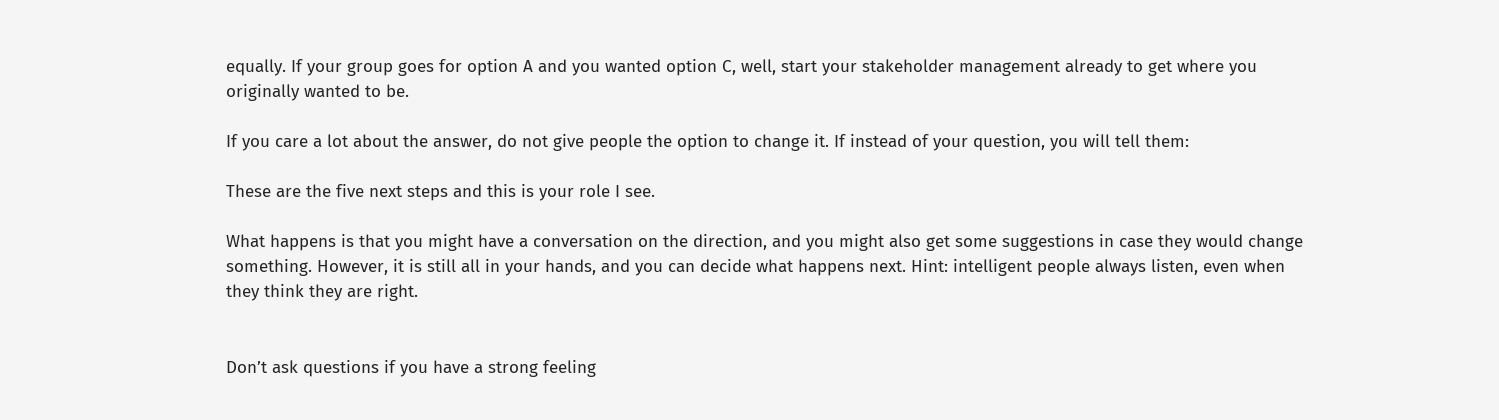equally. If your group goes for option A and you wanted option C, well, start your stakeholder management already to get where you originally wanted to be.

If you care a lot about the answer, do not give people the option to change it. If instead of your question, you will tell them:

These are the five next steps and this is your role I see.

What happens is that you might have a conversation on the direction, and you might also get some suggestions in case they would change something. However, it is still all in your hands, and you can decide what happens next. Hint: intelligent people always listen, even when they think they are right.


Don’t ask questions if you have a strong feeling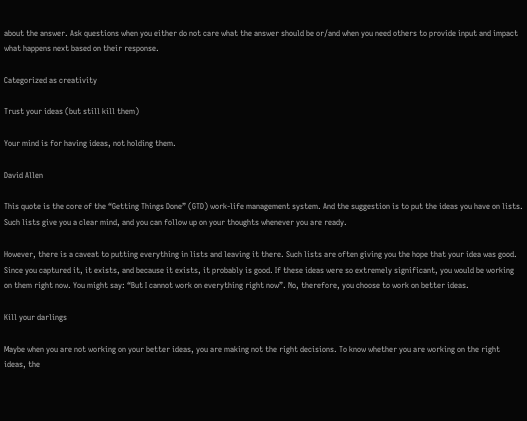about the answer. Ask questions when you either do not care what the answer should be or/and when you need others to provide input and impact what happens next based on their response.

Categorized as creativity

Trust your ideas (but still kill them)

Your mind is for having ideas, not holding them.

David Allen

This quote is the core of the “Getting Things Done” (GTD) work-life management system. And the suggestion is to put the ideas you have on lists. Such lists give you a clear mind, and you can follow up on your thoughts whenever you are ready.

However, there is a caveat to putting everything in lists and leaving it there. Such lists are often giving you the hope that your idea was good. Since you captured it, it exists, and because it exists, it probably is good. If these ideas were so extremely significant, you would be working on them right now. You might say: “But I cannot work on everything right now”. No, therefore, you choose to work on better ideas.

Kill your darlings

Maybe when you are not working on your better ideas, you are making not the right decisions. To know whether you are working on the right ideas, the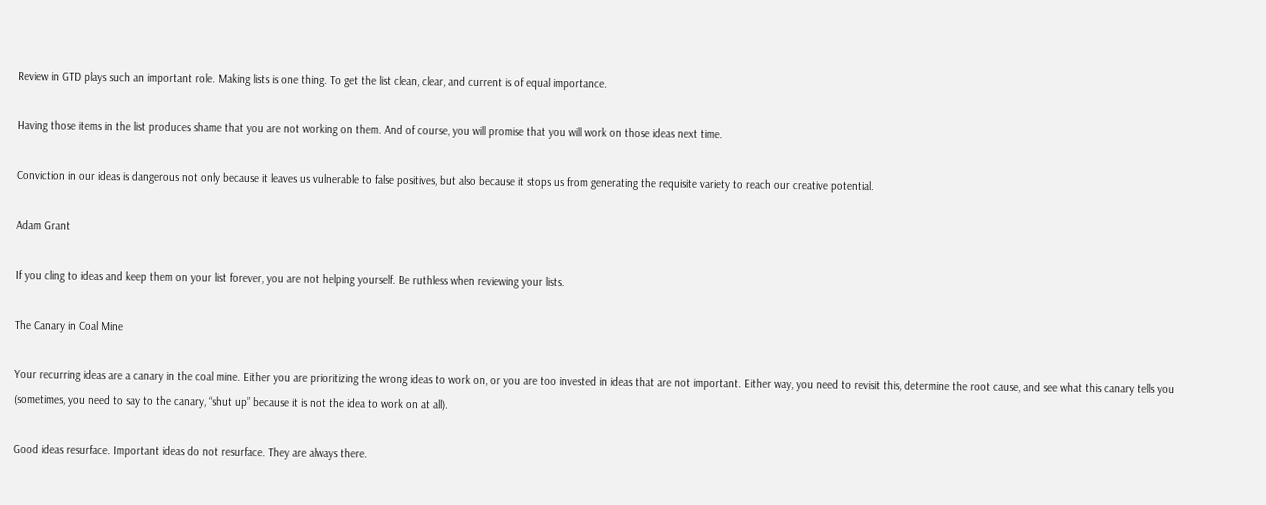Review in GTD plays such an important role. Making lists is one thing. To get the list clean, clear, and current is of equal importance.

Having those items in the list produces shame that you are not working on them. And of course, you will promise that you will work on those ideas next time.

Conviction in our ideas is dangerous not only because it leaves us vulnerable to false positives, but also because it stops us from generating the requisite variety to reach our creative potential.

Adam Grant

If you cling to ideas and keep them on your list forever, you are not helping yourself. Be ruthless when reviewing your lists.

The Canary in Coal Mine

Your recurring ideas are a canary in the coal mine. Either you are prioritizing the wrong ideas to work on, or you are too invested in ideas that are not important. Either way, you need to revisit this, determine the root cause, and see what this canary tells you (sometimes, you need to say to the canary, “shut up” because it is not the idea to work on at all).

Good ideas resurface. Important ideas do not resurface. They are always there.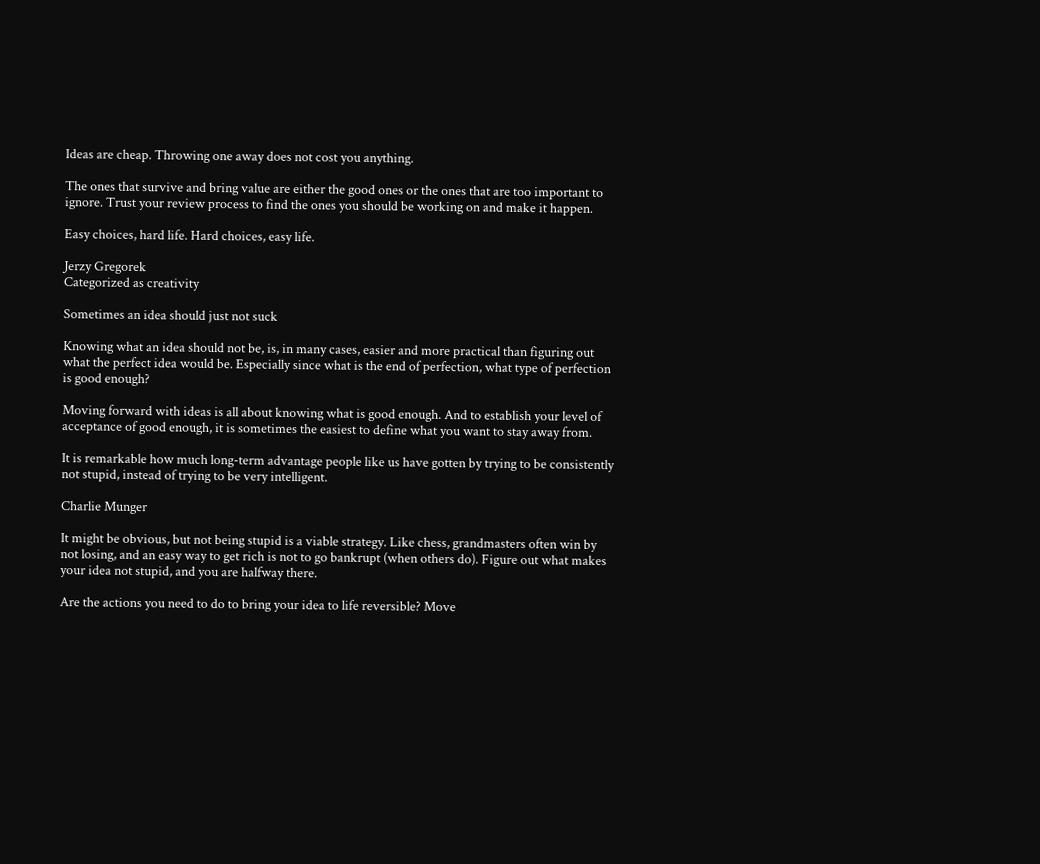Ideas are cheap. Throwing one away does not cost you anything.

The ones that survive and bring value are either the good ones or the ones that are too important to ignore. Trust your review process to find the ones you should be working on and make it happen.

Easy choices, hard life. Hard choices, easy life.

Jerzy Gregorek
Categorized as creativity

Sometimes an idea should just not suck

Knowing what an idea should not be, is, in many cases, easier and more practical than figuring out what the perfect idea would be. Especially since what is the end of perfection, what type of perfection is good enough?

Moving forward with ideas is all about knowing what is good enough. And to establish your level of acceptance of good enough, it is sometimes the easiest to define what you want to stay away from.

It is remarkable how much long-term advantage people like us have gotten by trying to be consistently not stupid, instead of trying to be very intelligent.

Charlie Munger

It might be obvious, but not being stupid is a viable strategy. Like chess, grandmasters often win by not losing, and an easy way to get rich is not to go bankrupt (when others do). Figure out what makes your idea not stupid, and you are halfway there.

Are the actions you need to do to bring your idea to life reversible? Move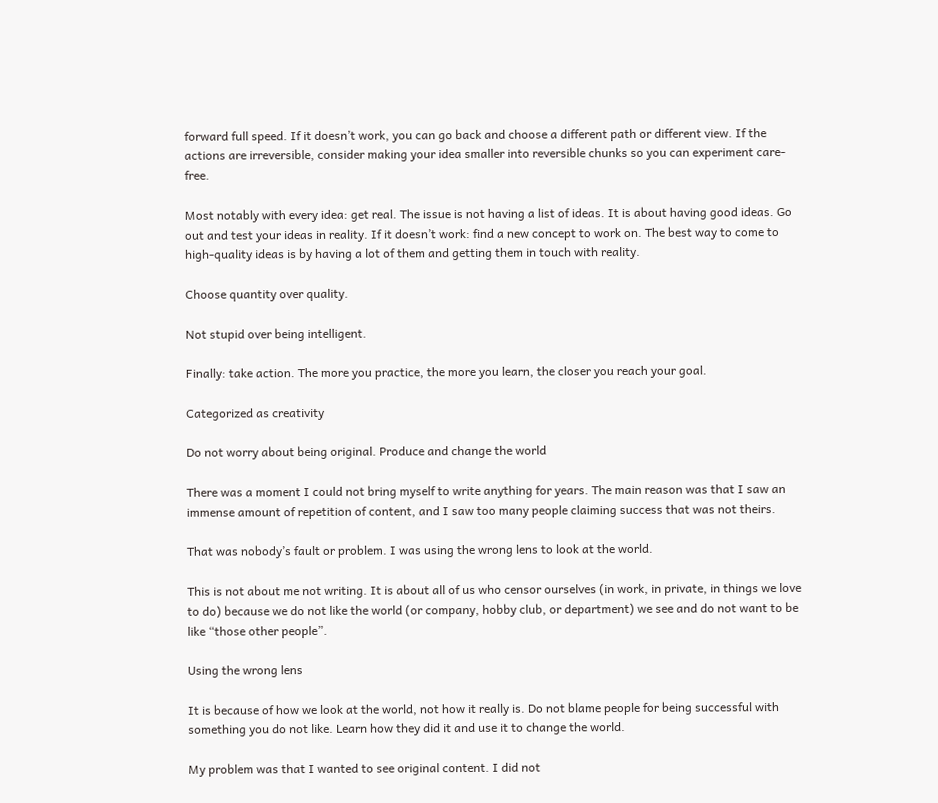forward full speed. If it doesn’t work, you can go back and choose a different path or different view. If the actions are irreversible, consider making your idea smaller into reversible chunks so you can experiment care-free.

Most notably with every idea: get real. The issue is not having a list of ideas. It is about having good ideas. Go out and test your ideas in reality. If it doesn’t work: find a new concept to work on. The best way to come to high-quality ideas is by having a lot of them and getting them in touch with reality.

Choose quantity over quality.

Not stupid over being intelligent.

Finally: take action. The more you practice, the more you learn, the closer you reach your goal.

Categorized as creativity

Do not worry about being original. Produce and change the world

There was a moment I could not bring myself to write anything for years. The main reason was that I saw an immense amount of repetition of content, and I saw too many people claiming success that was not theirs.

That was nobody’s fault or problem. I was using the wrong lens to look at the world.

This is not about me not writing. It is about all of us who censor ourselves (in work, in private, in things we love to do) because we do not like the world (or company, hobby club, or department) we see and do not want to be like “those other people”.

Using the wrong lens

It is because of how we look at the world, not how it really is. Do not blame people for being successful with something you do not like. Learn how they did it and use it to change the world.

My problem was that I wanted to see original content. I did not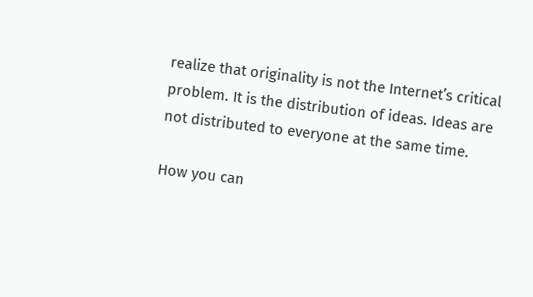realize that originality is not the Internet’s critical problem. It is the distribution of ideas. Ideas are not distributed to everyone at the same time.

How you can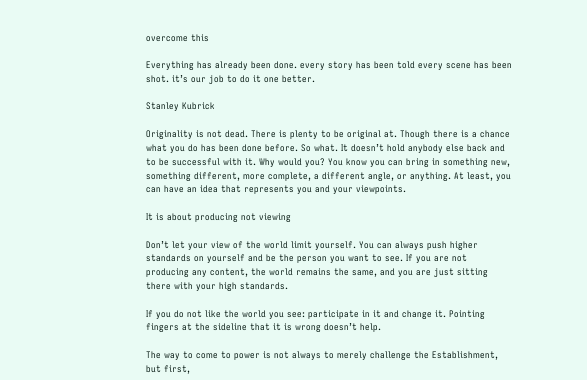overcome this

Everything has already been done. every story has been told every scene has been shot. it’s our job to do it one better.

Stanley Kubrick

Originality is not dead. There is plenty to be original at. Though there is a chance what you do has been done before. So what. It doesn’t hold anybody else back and to be successful with it. Why would you? You know you can bring in something new, something different, more complete, a different angle, or anything. At least, you can have an idea that represents you and your viewpoints.

It is about producing not viewing

Don’t let your view of the world limit yourself. You can always push higher standards on yourself and be the person you want to see. If you are not producing any content, the world remains the same, and you are just sitting there with your high standards.

If you do not like the world you see: participate in it and change it. Pointing fingers at the sideline that it is wrong doesn’t help.

The way to come to power is not always to merely challenge the Establishment, but first,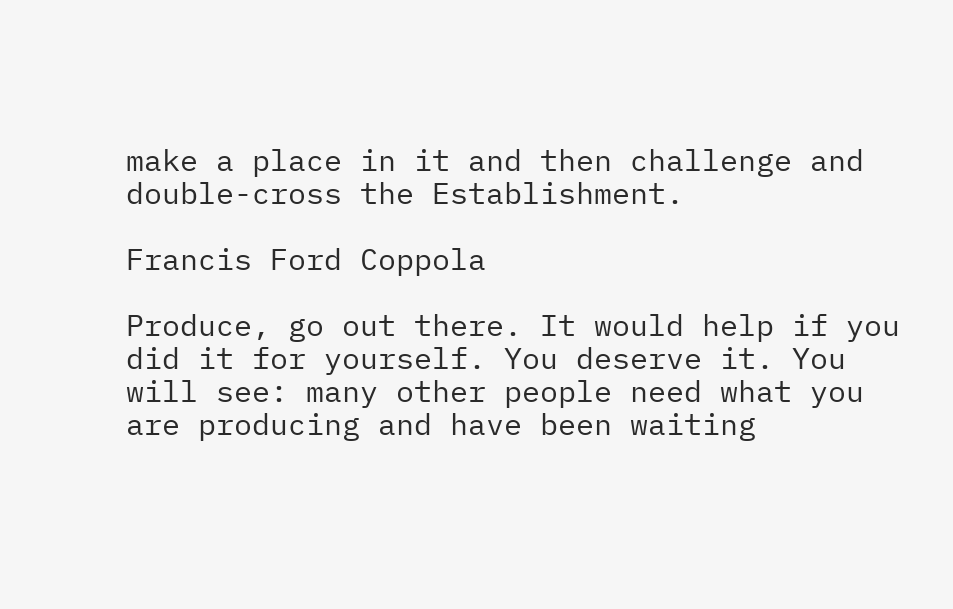make a place in it and then challenge and double-cross the Establishment.

Francis Ford Coppola

Produce, go out there. It would help if you did it for yourself. You deserve it. You will see: many other people need what you are producing and have been waiting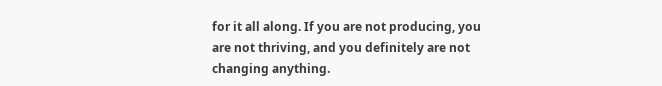for it all along. If you are not producing, you are not thriving, and you definitely are not changing anything.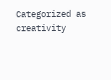Categorized as creativity